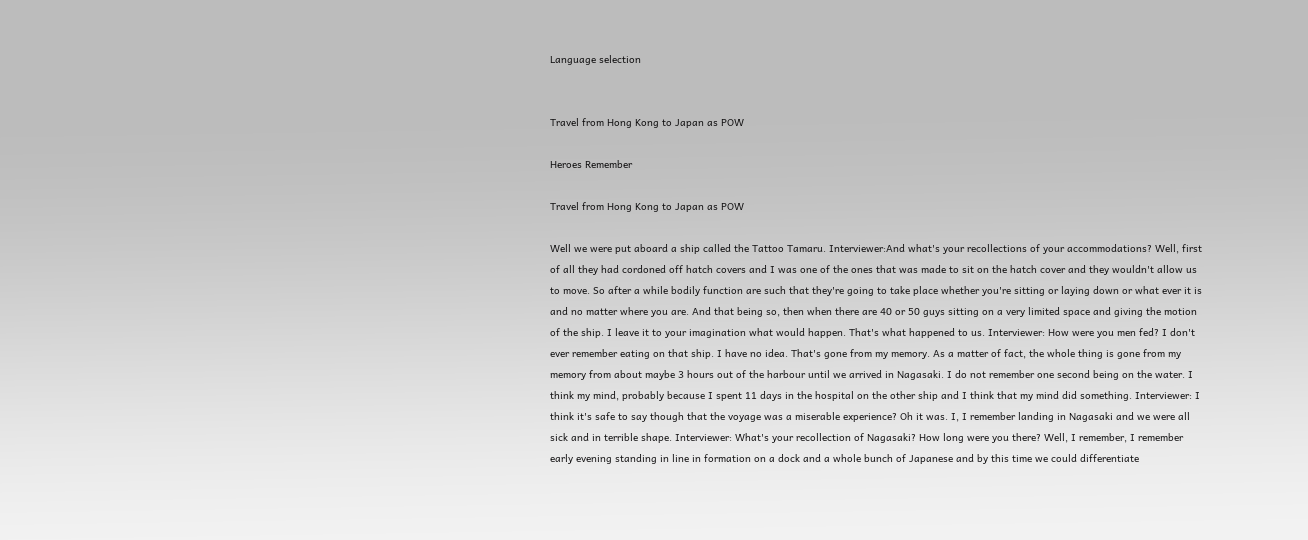Language selection


Travel from Hong Kong to Japan as POW

Heroes Remember

Travel from Hong Kong to Japan as POW

Well we were put aboard a ship called the Tattoo Tamaru. Interviewer:And what's your recollections of your accommodations? Well, first of all they had cordoned off hatch covers and I was one of the ones that was made to sit on the hatch cover and they wouldn't allow us to move. So after a while bodily function are such that they're going to take place whether you're sitting or laying down or what ever it is and no matter where you are. And that being so, then when there are 40 or 50 guys sitting on a very limited space and giving the motion of the ship. I leave it to your imagination what would happen. That's what happened to us. Interviewer: How were you men fed? I don't ever remember eating on that ship. I have no idea. That's gone from my memory. As a matter of fact, the whole thing is gone from my memory from about maybe 3 hours out of the harbour until we arrived in Nagasaki. I do not remember one second being on the water. I think my mind, probably because I spent 11 days in the hospital on the other ship and I think that my mind did something. Interviewer: I think it's safe to say though that the voyage was a miserable experience? Oh it was. I, I remember landing in Nagasaki and we were all sick and in terrible shape. Interviewer: What's your recollection of Nagasaki? How long were you there? Well, I remember, I remember early evening standing in line in formation on a dock and a whole bunch of Japanese and by this time we could differentiate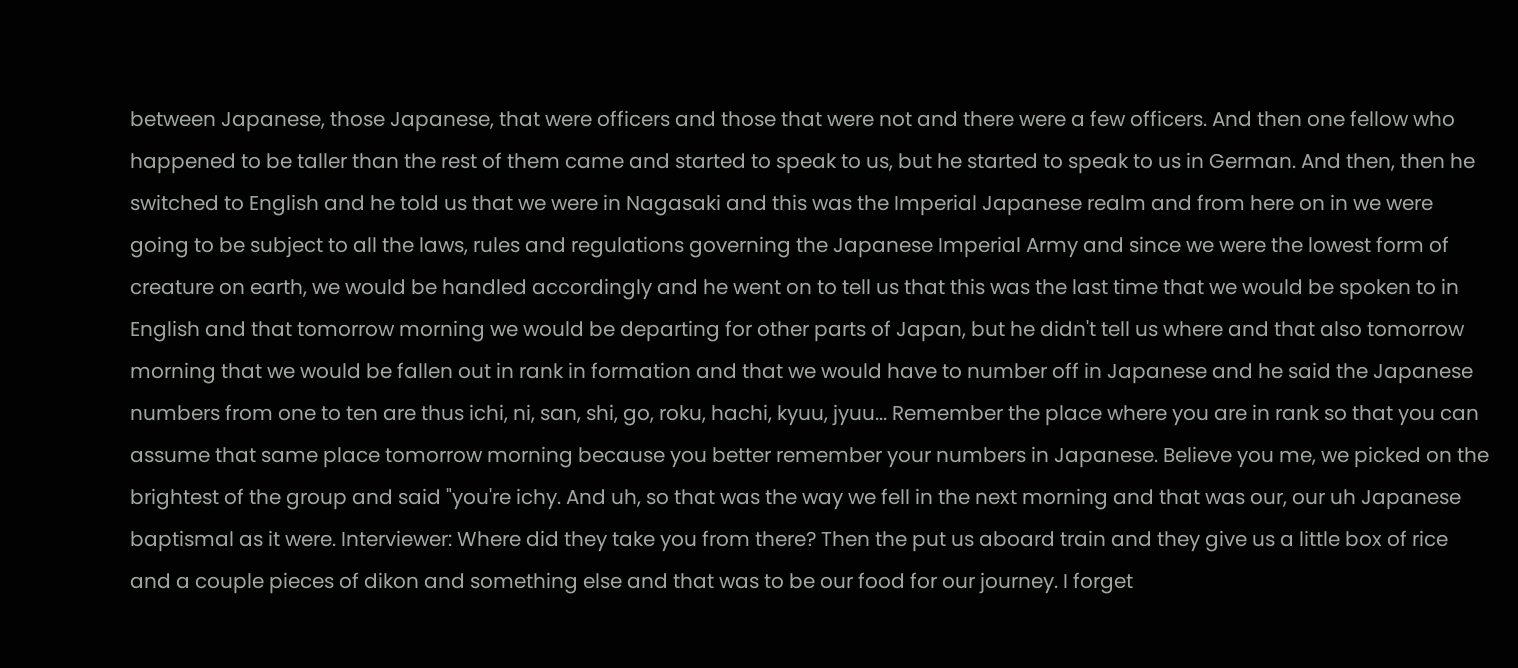between Japanese, those Japanese, that were officers and those that were not and there were a few officers. And then one fellow who happened to be taller than the rest of them came and started to speak to us, but he started to speak to us in German. And then, then he switched to English and he told us that we were in Nagasaki and this was the Imperial Japanese realm and from here on in we were going to be subject to all the laws, rules and regulations governing the Japanese Imperial Army and since we were the lowest form of creature on earth, we would be handled accordingly and he went on to tell us that this was the last time that we would be spoken to in English and that tomorrow morning we would be departing for other parts of Japan, but he didn't tell us where and that also tomorrow morning that we would be fallen out in rank in formation and that we would have to number off in Japanese and he said the Japanese numbers from one to ten are thus ichi, ni, san, shi, go, roku, hachi, kyuu, jyuu... Remember the place where you are in rank so that you can assume that same place tomorrow morning because you better remember your numbers in Japanese. Believe you me, we picked on the brightest of the group and said "you're ichy. And uh, so that was the way we fell in the next morning and that was our, our uh Japanese baptismal as it were. Interviewer: Where did they take you from there? Then the put us aboard train and they give us a little box of rice and a couple pieces of dikon and something else and that was to be our food for our journey. I forget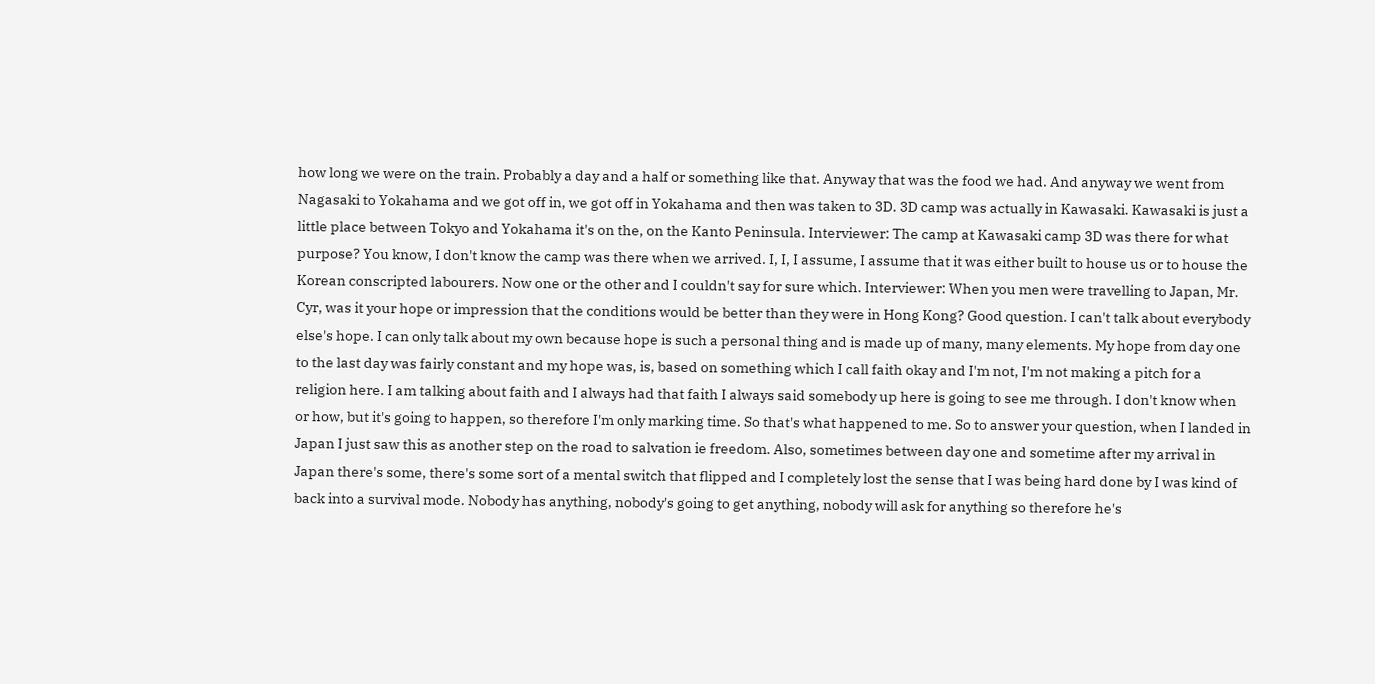how long we were on the train. Probably a day and a half or something like that. Anyway that was the food we had. And anyway we went from Nagasaki to Yokahama and we got off in, we got off in Yokahama and then was taken to 3D. 3D camp was actually in Kawasaki. Kawasaki is just a little place between Tokyo and Yokahama it's on the, on the Kanto Peninsula. Interviewer: The camp at Kawasaki camp 3D was there for what purpose? You know, I don't know the camp was there when we arrived. I, I, I assume, I assume that it was either built to house us or to house the Korean conscripted labourers. Now one or the other and I couldn't say for sure which. Interviewer: When you men were travelling to Japan, Mr. Cyr, was it your hope or impression that the conditions would be better than they were in Hong Kong? Good question. I can't talk about everybody else's hope. I can only talk about my own because hope is such a personal thing and is made up of many, many elements. My hope from day one to the last day was fairly constant and my hope was, is, based on something which I call faith okay and I'm not, I'm not making a pitch for a religion here. I am talking about faith and I always had that faith I always said somebody up here is going to see me through. I don't know when or how, but it's going to happen, so therefore I'm only marking time. So that's what happened to me. So to answer your question, when I landed in Japan I just saw this as another step on the road to salvation ie freedom. Also, sometimes between day one and sometime after my arrival in Japan there's some, there's some sort of a mental switch that flipped and I completely lost the sense that I was being hard done by I was kind of back into a survival mode. Nobody has anything, nobody's going to get anything, nobody will ask for anything so therefore he's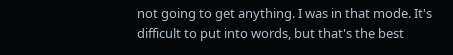not going to get anything. I was in that mode. It's difficult to put into words, but that's the best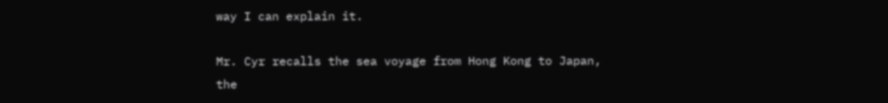way I can explain it.

Mr. Cyr recalls the sea voyage from Hong Kong to Japan, the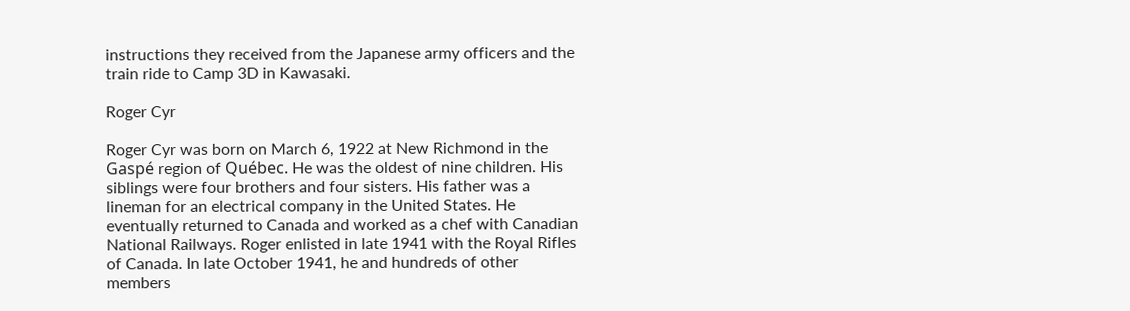instructions they received from the Japanese army officers and the train ride to Camp 3D in Kawasaki.

Roger Cyr

Roger Cyr was born on March 6, 1922 at New Richmond in the Gaspé region of Québec. He was the oldest of nine children. His siblings were four brothers and four sisters. His father was a lineman for an electrical company in the United States. He eventually returned to Canada and worked as a chef with Canadian National Railways. Roger enlisted in late 1941 with the Royal Rifles of Canada. In late October 1941, he and hundreds of other members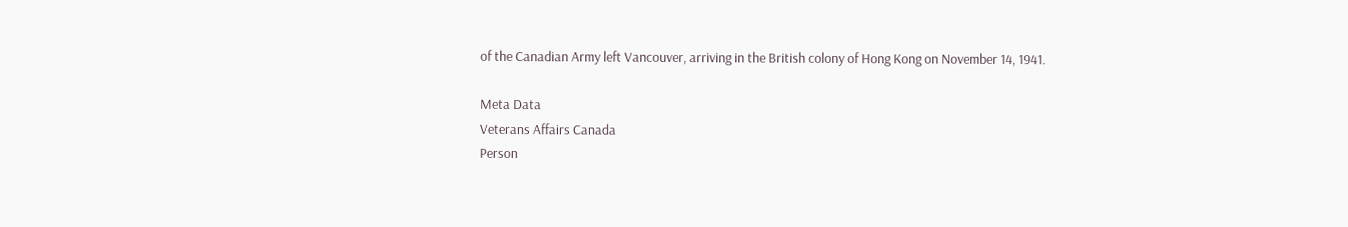of the Canadian Army left Vancouver, arriving in the British colony of Hong Kong on November 14, 1941.

Meta Data
Veterans Affairs Canada
Person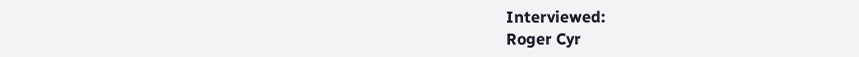Interviewed:
Roger Cyr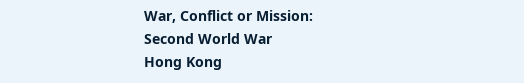War, Conflict or Mission:
Second World War
Hong Kong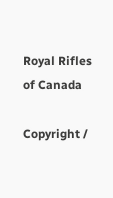Royal Rifles of Canada

Copyright /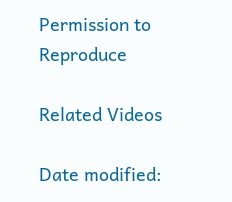Permission to Reproduce

Related Videos

Date modified: